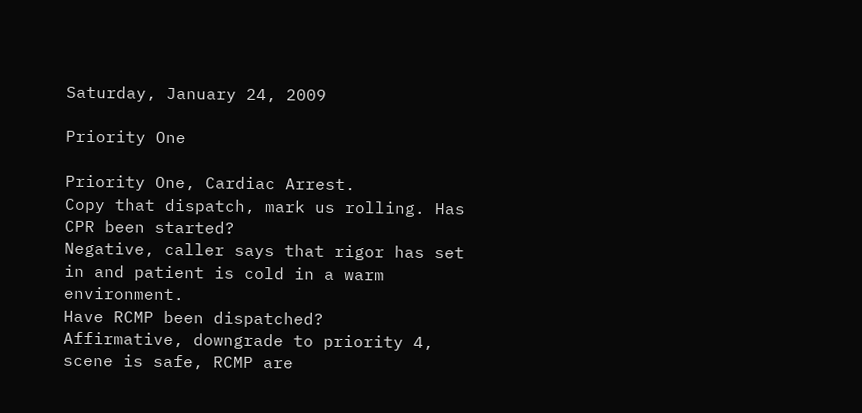Saturday, January 24, 2009

Priority One

Priority One, Cardiac Arrest.
Copy that dispatch, mark us rolling. Has CPR been started?
Negative, caller says that rigor has set in and patient is cold in a warm environment.
Have RCMP been dispatched?
Affirmative, downgrade to priority 4, scene is safe, RCMP are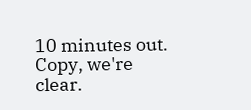10 minutes out.
Copy, we're clear.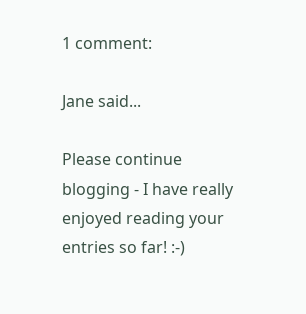1 comment:

Jane said...

Please continue blogging - I have really enjoyed reading your entries so far! :-)